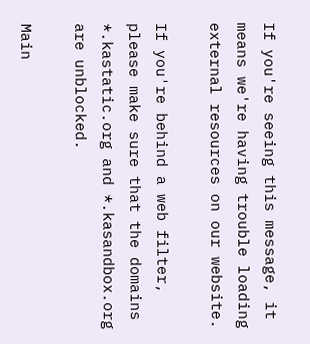If you're seeing this message, it means we're having trouble loading external resources on our website.

If you're behind a web filter, please make sure that the domains *.kastatic.org and *.kasandbox.org are unblocked.

Main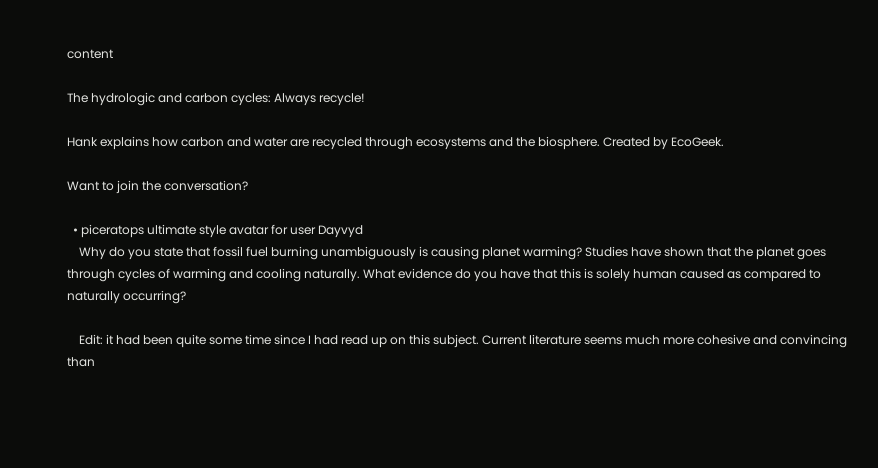content

The hydrologic and carbon cycles: Always recycle!

Hank explains how carbon and water are recycled through ecosystems and the biosphere. Created by EcoGeek.

Want to join the conversation?

  • piceratops ultimate style avatar for user Dayvyd
    Why do you state that fossil fuel burning unambiguously is causing planet warming? Studies have shown that the planet goes through cycles of warming and cooling naturally. What evidence do you have that this is solely human caused as compared to naturally occurring?

    Edit: it had been quite some time since I had read up on this subject. Current literature seems much more cohesive and convincing than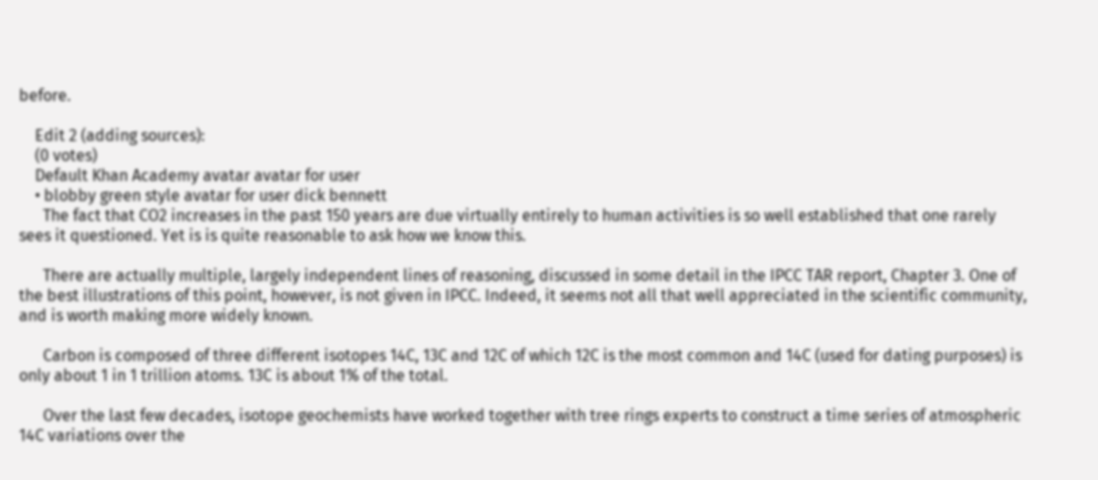before.

    Edit 2 (adding sources):
    (0 votes)
    Default Khan Academy avatar avatar for user
    • blobby green style avatar for user dick bennett
      The fact that CO2 increases in the past 150 years are due virtually entirely to human activities is so well established that one rarely sees it questioned. Yet is is quite reasonable to ask how we know this.

      There are actually multiple, largely independent lines of reasoning, discussed in some detail in the IPCC TAR report, Chapter 3. One of the best illustrations of this point, however, is not given in IPCC. Indeed, it seems not all that well appreciated in the scientific community, and is worth making more widely known.

      Carbon is composed of three different isotopes 14C, 13C and 12C of which 12C is the most common and 14C (used for dating purposes) is only about 1 in 1 trillion atoms. 13C is about 1% of the total.

      Over the last few decades, isotope geochemists have worked together with tree rings experts to construct a time series of atmospheric 14C variations over the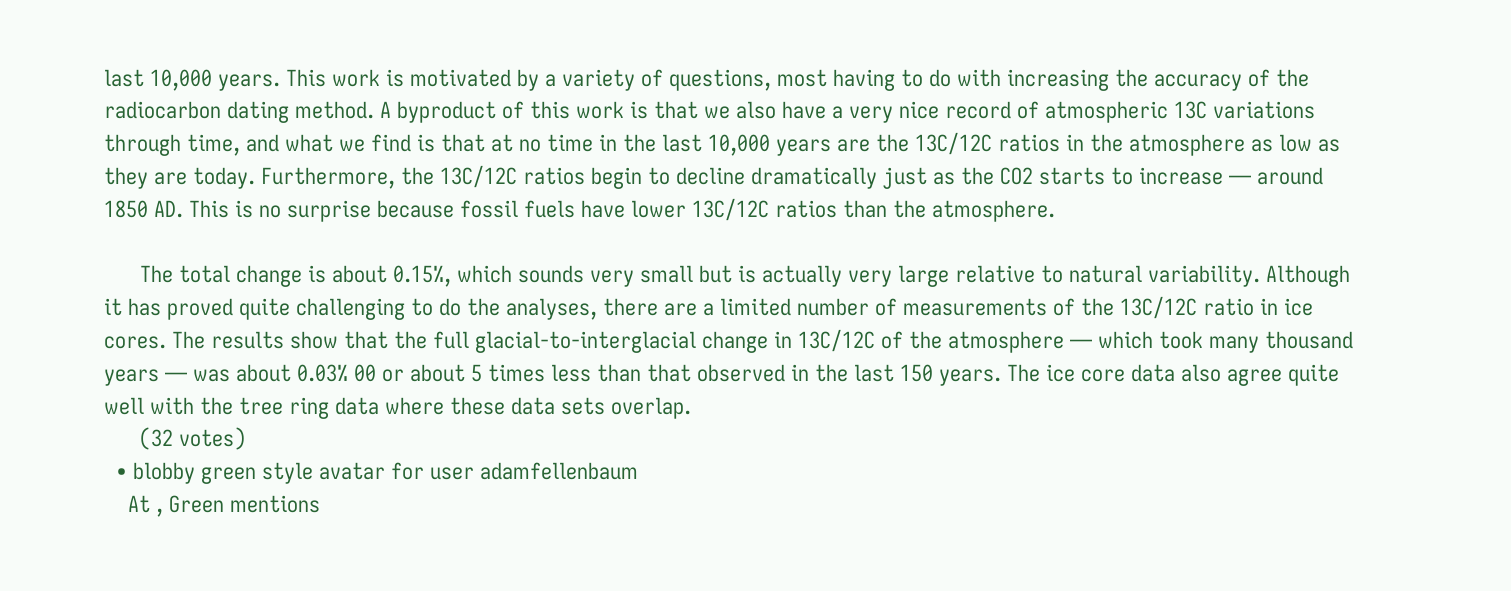last 10,000 years. This work is motivated by a variety of questions, most having to do with increasing the accuracy of the radiocarbon dating method. A byproduct of this work is that we also have a very nice record of atmospheric 13C variations through time, and what we find is that at no time in the last 10,000 years are the 13C/12C ratios in the atmosphere as low as they are today. Furthermore, the 13C/12C ratios begin to decline dramatically just as the CO2 starts to increase — around 1850 AD. This is no surprise because fossil fuels have lower 13C/12C ratios than the atmosphere.

      The total change is about 0.15%, which sounds very small but is actually very large relative to natural variability. Although it has proved quite challenging to do the analyses, there are a limited number of measurements of the 13C/12C ratio in ice cores. The results show that the full glacial-to-interglacial change in 13C/12C of the atmosphere — which took many thousand years — was about 0.03% 00 or about 5 times less than that observed in the last 150 years. The ice core data also agree quite well with the tree ring data where these data sets overlap.
      (32 votes)
  • blobby green style avatar for user adamfellenbaum
    At , Green mentions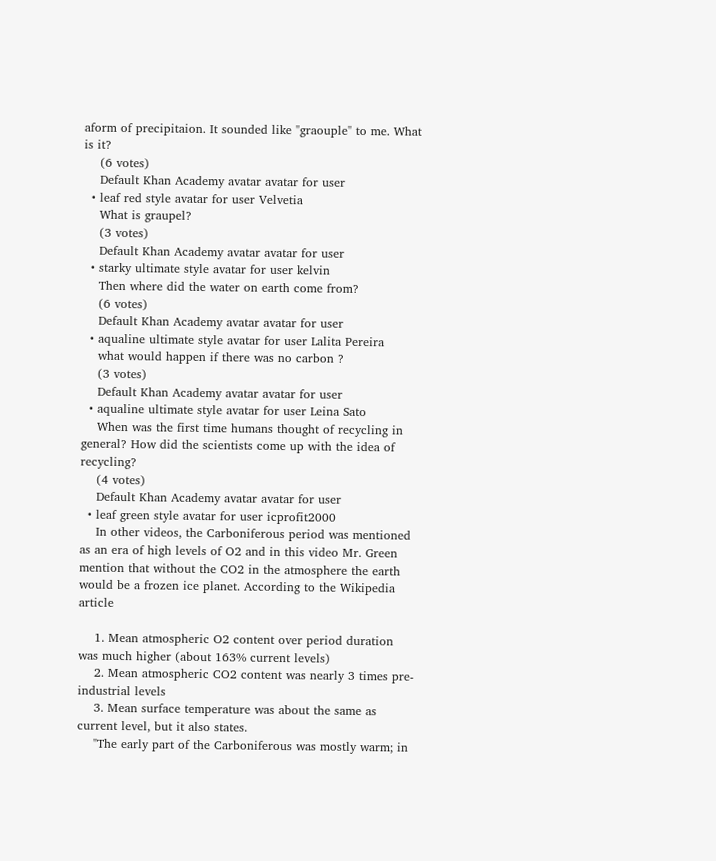aform of precipitaion. It sounded like "graouple" to me. What is it?
    (6 votes)
    Default Khan Academy avatar avatar for user
  • leaf red style avatar for user Velvetia
    What is graupel?
    (3 votes)
    Default Khan Academy avatar avatar for user
  • starky ultimate style avatar for user kelvin
    Then where did the water on earth come from?
    (6 votes)
    Default Khan Academy avatar avatar for user
  • aqualine ultimate style avatar for user Lalita Pereira
    what would happen if there was no carbon ?
    (3 votes)
    Default Khan Academy avatar avatar for user
  • aqualine ultimate style avatar for user Leina Sato
    When was the first time humans thought of recycling in general? How did the scientists come up with the idea of recycling?
    (4 votes)
    Default Khan Academy avatar avatar for user
  • leaf green style avatar for user icprofit2000
    In other videos, the Carboniferous period was mentioned as an era of high levels of O2 and in this video Mr. Green mention that without the CO2 in the atmosphere the earth would be a frozen ice planet. According to the Wikipedia article

    1. Mean atmospheric O2 content over period duration was much higher (about 163% current levels)
    2. Mean atmospheric CO2 content was nearly 3 times pre-industrial levels
    3. Mean surface temperature was about the same as current level, but it also states.
    "The early part of the Carboniferous was mostly warm; in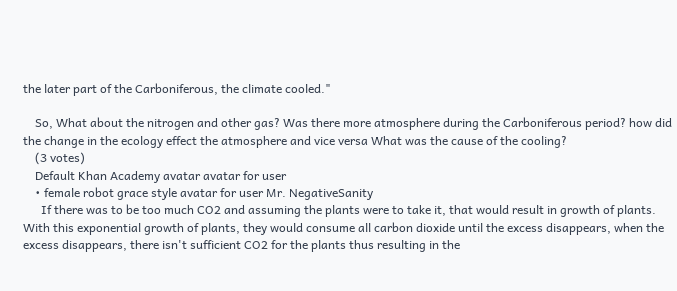the later part of the Carboniferous, the climate cooled."

    So, What about the nitrogen and other gas? Was there more atmosphere during the Carboniferous period? how did the change in the ecology effect the atmosphere and vice versa What was the cause of the cooling?
    (3 votes)
    Default Khan Academy avatar avatar for user
    • female robot grace style avatar for user Mr. NegativeSanity
      If there was to be too much CO2 and assuming the plants were to take it, that would result in growth of plants. With this exponential growth of plants, they would consume all carbon dioxide until the excess disappears, when the excess disappears, there isn't sufficient CO2 for the plants thus resulting in the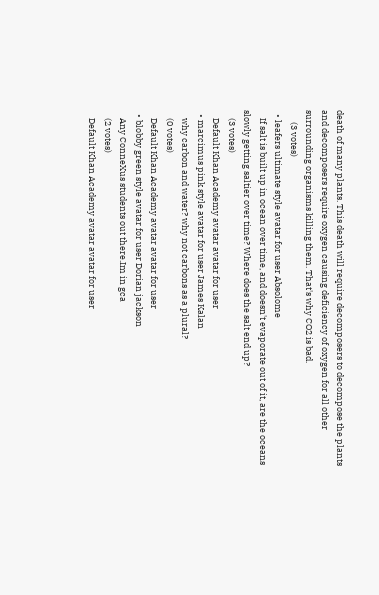death of many plants. This death will require decomposers to decompose the plants and decomposers require oxygen causing deficiency of oxygen for all other surrounding organisms killing them. That's why CO2 is bad.
      (3 votes)
  • leafers ultimate style avatar for user Absolome
    If salt is built up in ocean over time, and doesn't evaporate out of it, are the oceans slowly getting saltier over time? Where does the salt end up?
    (3 votes)
    Default Khan Academy avatar avatar for user
  • marcimus pink style avatar for user James Kalan
    why carbon and water? why not carbons as a plural?
    (0 votes)
    Default Khan Academy avatar avatar for user
  • blobby green style avatar for user Dorian jackson
    Any ConneXus students out there.Im in gca
    (2 votes)
    Default Khan Academy avatar avatar for user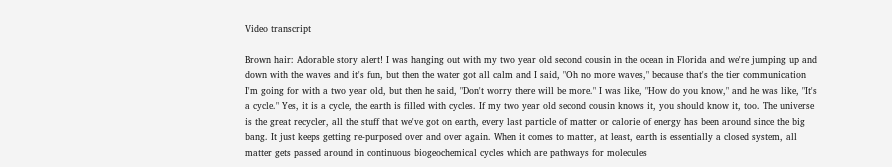Video transcript

Brown hair: Adorable story alert! I was hanging out with my two year old second cousin in the ocean in Florida and we're jumping up and down with the waves and it's fun, but then the water got all calm and I said, "Oh no more waves," because that's the tier communication I'm going for with a two year old, but then he said, "Don't worry there will be more." I was like, "How do you know," and he was like, "It's a cycle." Yes, it is a cycle, the earth is filled with cycles. If my two year old second cousin knows it, you should know it, too. The universe is the great recycler, all the stuff that we've got on earth, every last particle of matter or calorie of energy has been around since the big bang. It just keeps getting re-purposed over and over again. When it comes to matter, at least, earth is essentially a closed system, all matter gets passed around in continuous biogeochemical cycles which are pathways for molecules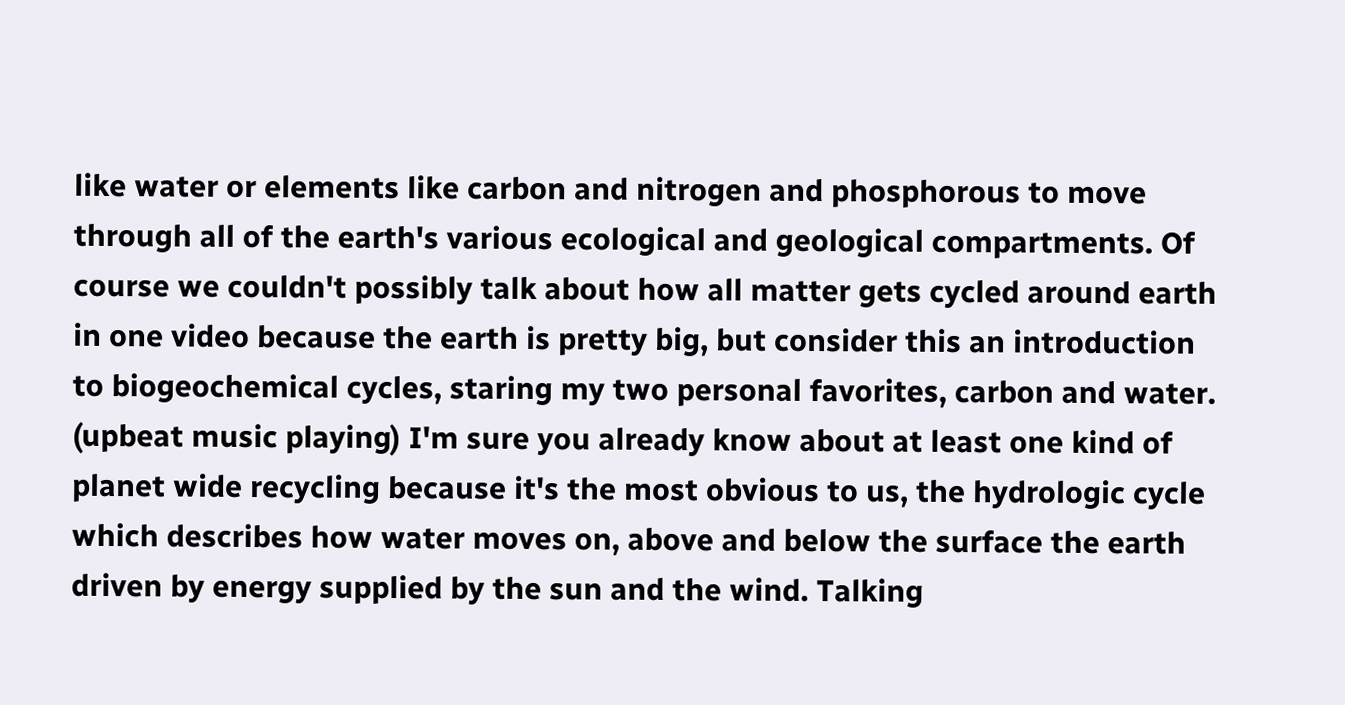like water or elements like carbon and nitrogen and phosphorous to move through all of the earth's various ecological and geological compartments. Of course we couldn't possibly talk about how all matter gets cycled around earth in one video because the earth is pretty big, but consider this an introduction to biogeochemical cycles, staring my two personal favorites, carbon and water. (upbeat music playing) I'm sure you already know about at least one kind of planet wide recycling because it's the most obvious to us, the hydrologic cycle which describes how water moves on, above and below the surface the earth driven by energy supplied by the sun and the wind. Talking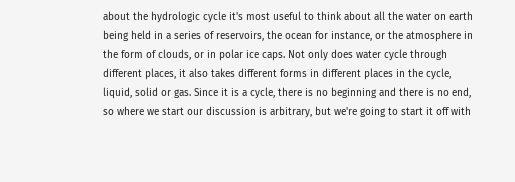about the hydrologic cycle it's most useful to think about all the water on earth being held in a series of reservoirs, the ocean for instance, or the atmosphere in the form of clouds, or in polar ice caps. Not only does water cycle through different places, it also takes different forms in different places in the cycle, liquid, solid or gas. Since it is a cycle, there is no beginning and there is no end, so where we start our discussion is arbitrary, but we're going to start it off with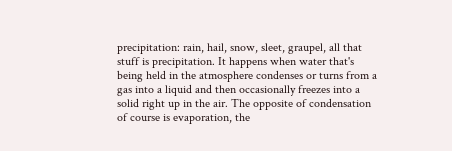precipitation: rain, hail, snow, sleet, graupel, all that stuff is precipitation. It happens when water that's being held in the atmosphere condenses or turns from a gas into a liquid and then occasionally freezes into a solid right up in the air. The opposite of condensation of course is evaporation, the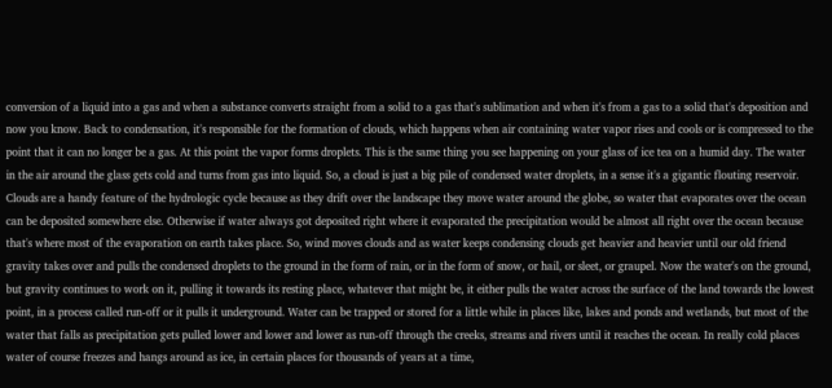conversion of a liquid into a gas and when a substance converts straight from a solid to a gas that's sublimation and when it's from a gas to a solid that's deposition and now you know. Back to condensation, it's responsible for the formation of clouds, which happens when air containing water vapor rises and cools or is compressed to the point that it can no longer be a gas. At this point the vapor forms droplets. This is the same thing you see happening on your glass of ice tea on a humid day. The water in the air around the glass gets cold and turns from gas into liquid. So, a cloud is just a big pile of condensed water droplets, in a sense it's a gigantic flouting reservoir. Clouds are a handy feature of the hydrologic cycle because as they drift over the landscape they move water around the globe, so water that evaporates over the ocean can be deposited somewhere else. Otherwise if water always got deposited right where it evaporated the precipitation would be almost all right over the ocean because that's where most of the evaporation on earth takes place. So, wind moves clouds and as water keeps condensing clouds get heavier and heavier until our old friend gravity takes over and pulls the condensed droplets to the ground in the form of rain, or in the form of snow, or hail, or sleet, or graupel. Now the water's on the ground, but gravity continues to work on it, pulling it towards its resting place, whatever that might be, it either pulls the water across the surface of the land towards the lowest point, in a process called run-off or it pulls it underground. Water can be trapped or stored for a little while in places like, lakes and ponds and wetlands, but most of the water that falls as precipitation gets pulled lower and lower and lower as run-off through the creeks, streams and rivers until it reaches the ocean. In really cold places water of course freezes and hangs around as ice, in certain places for thousands of years at a time,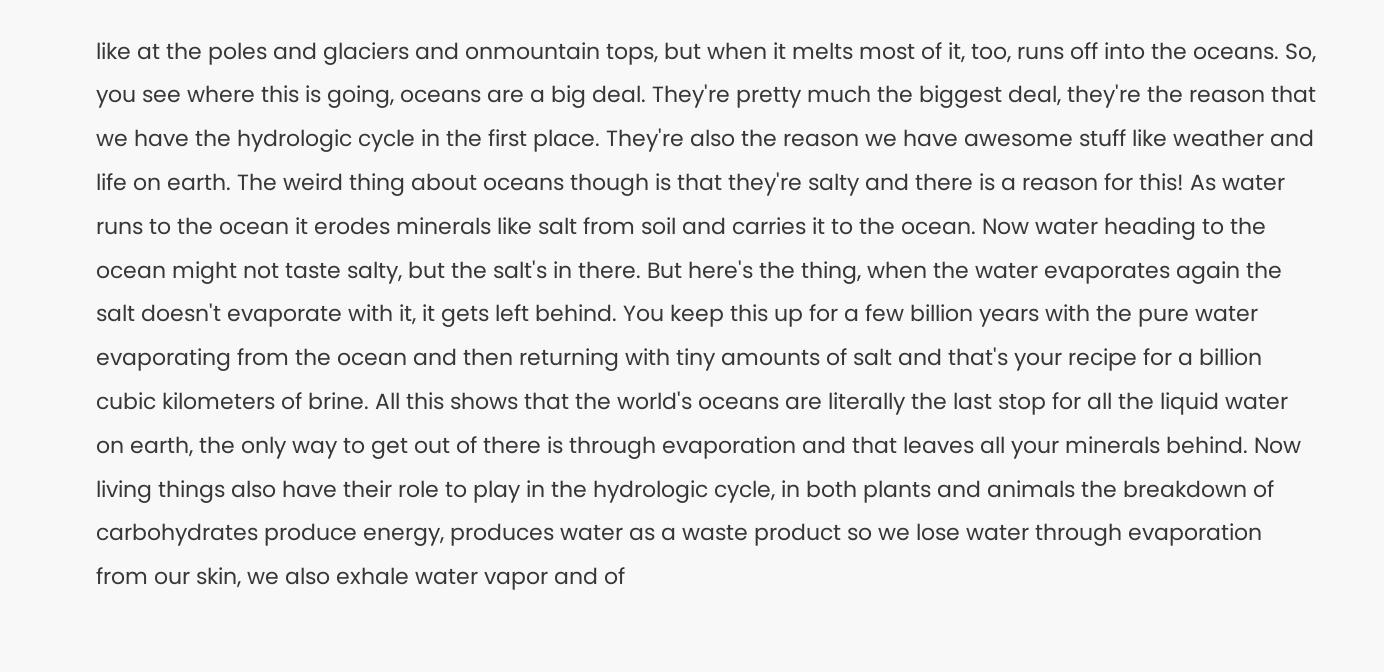like at the poles and glaciers and onmountain tops, but when it melts most of it, too, runs off into the oceans. So, you see where this is going, oceans are a big deal. They're pretty much the biggest deal, they're the reason that we have the hydrologic cycle in the first place. They're also the reason we have awesome stuff like weather and life on earth. The weird thing about oceans though is that they're salty and there is a reason for this! As water runs to the ocean it erodes minerals like salt from soil and carries it to the ocean. Now water heading to the ocean might not taste salty, but the salt's in there. But here's the thing, when the water evaporates again the salt doesn't evaporate with it, it gets left behind. You keep this up for a few billion years with the pure water evaporating from the ocean and then returning with tiny amounts of salt and that's your recipe for a billion cubic kilometers of brine. All this shows that the world's oceans are literally the last stop for all the liquid water on earth, the only way to get out of there is through evaporation and that leaves all your minerals behind. Now living things also have their role to play in the hydrologic cycle, in both plants and animals the breakdown of carbohydrates produce energy, produces water as a waste product so we lose water through evaporation from our skin, we also exhale water vapor and of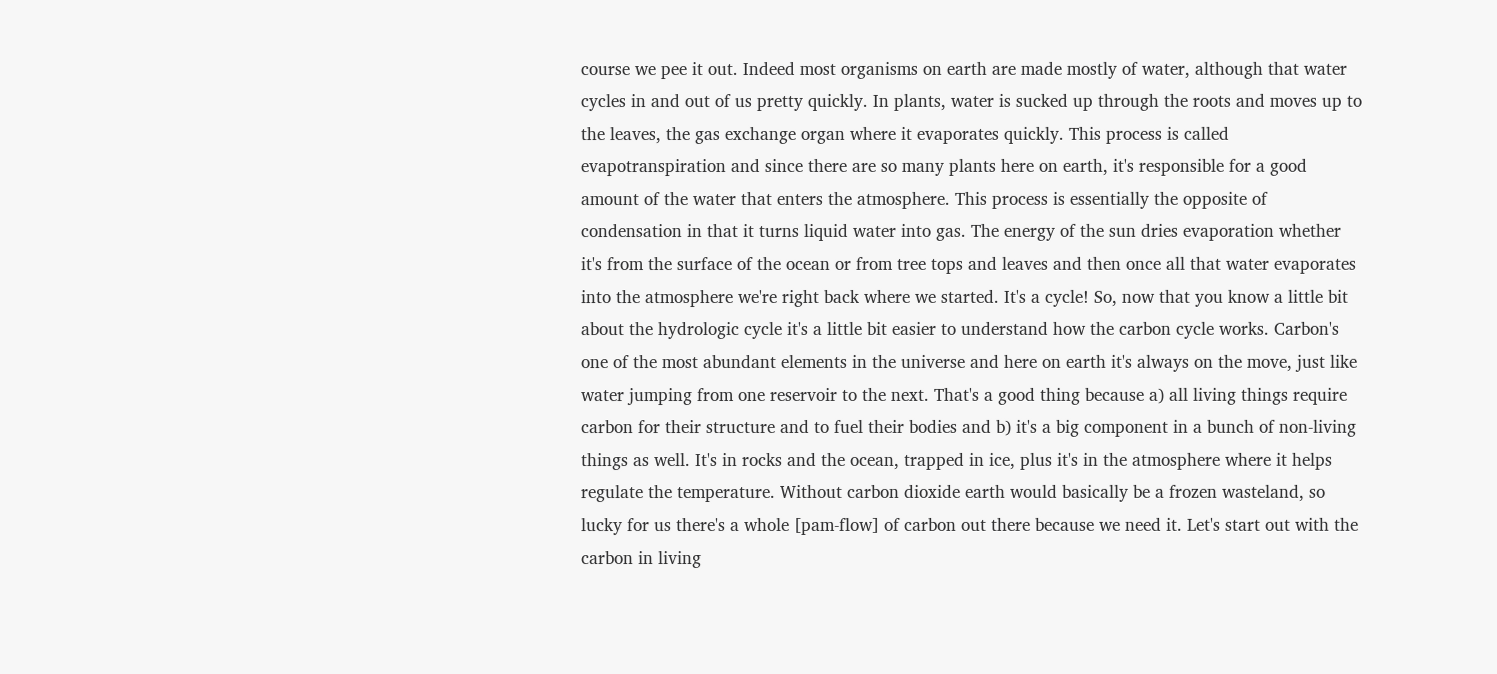course we pee it out. Indeed most organisms on earth are made mostly of water, although that water cycles in and out of us pretty quickly. In plants, water is sucked up through the roots and moves up to the leaves, the gas exchange organ where it evaporates quickly. This process is called evapotranspiration and since there are so many plants here on earth, it's responsible for a good amount of the water that enters the atmosphere. This process is essentially the opposite of condensation in that it turns liquid water into gas. The energy of the sun dries evaporation whether it's from the surface of the ocean or from tree tops and leaves and then once all that water evaporates into the atmosphere we're right back where we started. It's a cycle! So, now that you know a little bit about the hydrologic cycle it's a little bit easier to understand how the carbon cycle works. Carbon's one of the most abundant elements in the universe and here on earth it's always on the move, just like water jumping from one reservoir to the next. That's a good thing because a) all living things require carbon for their structure and to fuel their bodies and b) it's a big component in a bunch of non-living things as well. It's in rocks and the ocean, trapped in ice, plus it's in the atmosphere where it helps regulate the temperature. Without carbon dioxide earth would basically be a frozen wasteland, so lucky for us there's a whole [pam-flow] of carbon out there because we need it. Let's start out with the carbon in living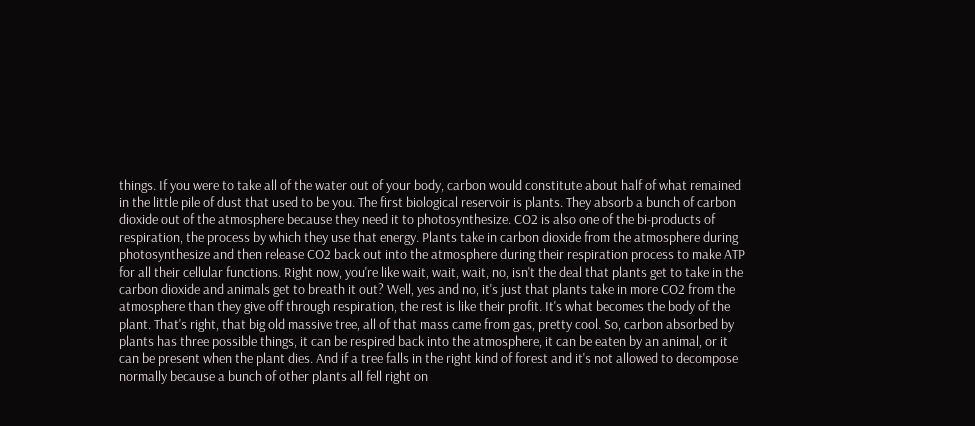things. If you were to take all of the water out of your body, carbon would constitute about half of what remained in the little pile of dust that used to be you. The first biological reservoir is plants. They absorb a bunch of carbon dioxide out of the atmosphere because they need it to photosynthesize. CO2 is also one of the bi-products of respiration, the process by which they use that energy. Plants take in carbon dioxide from the atmosphere during photosynthesize and then release CO2 back out into the atmosphere during their respiration process to make ATP for all their cellular functions. Right now, you're like wait, wait, wait, no, isn't the deal that plants get to take in the carbon dioxide and animals get to breath it out? Well, yes and no, it's just that plants take in more CO2 from the atmosphere than they give off through respiration, the rest is like their profit. It's what becomes the body of the plant. That's right, that big old massive tree, all of that mass came from gas, pretty cool. So, carbon absorbed by plants has three possible things, it can be respired back into the atmosphere, it can be eaten by an animal, or it can be present when the plant dies. And if a tree falls in the right kind of forest and it's not allowed to decompose normally because a bunch of other plants all fell right on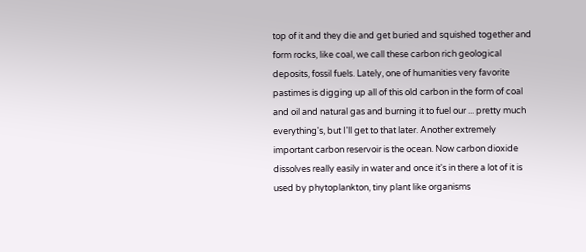top of it and they die and get buried and squished together and form rocks, like coal, we call these carbon rich geological deposits, fossil fuels. Lately, one of humanities very favorite pastimes is digging up all of this old carbon in the form of coal and oil and natural gas and burning it to fuel our ... pretty much everything's, but I'll get to that later. Another extremely important carbon reservoir is the ocean. Now carbon dioxide dissolves really easily in water and once it's in there a lot of it is used by phytoplankton, tiny plant like organisms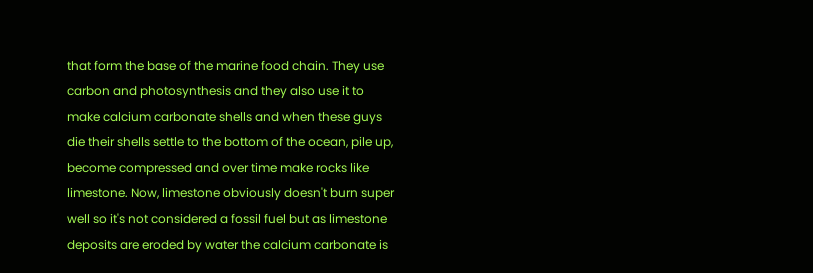that form the base of the marine food chain. They use carbon and photosynthesis and they also use it to make calcium carbonate shells and when these guys die their shells settle to the bottom of the ocean, pile up, become compressed and over time make rocks like limestone. Now, limestone obviously doesn't burn super well so it's not considered a fossil fuel but as limestone deposits are eroded by water the calcium carbonate is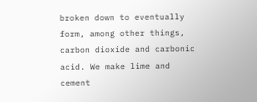broken down to eventually form, among other things, carbon dioxide and carbonic acid. We make lime and cement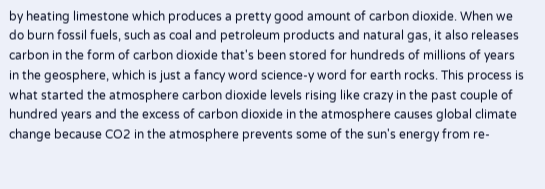by heating limestone which produces a pretty good amount of carbon dioxide. When we do burn fossil fuels, such as coal and petroleum products and natural gas, it also releases carbon in the form of carbon dioxide that's been stored for hundreds of millions of years in the geosphere, which is just a fancy word science-y word for earth rocks. This process is what started the atmosphere carbon dioxide levels rising like crazy in the past couple of hundred years and the excess of carbon dioxide in the atmosphere causes global climate change because CO2 in the atmosphere prevents some of the sun's energy from re-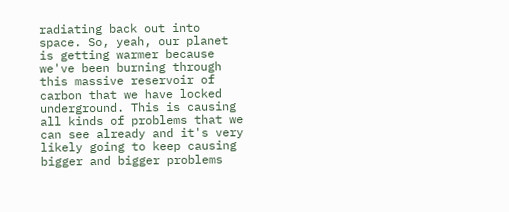radiating back out into space. So, yeah, our planet is getting warmer because we've been burning through this massive reservoir of carbon that we have locked underground. This is causing all kinds of problems that we can see already and it's very likely going to keep causing bigger and bigger problems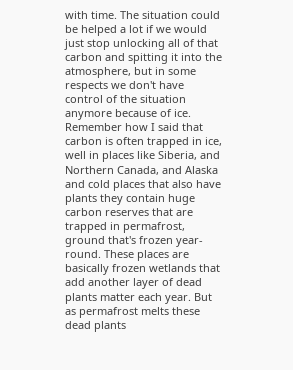with time. The situation could be helped a lot if we would just stop unlocking all of that carbon and spitting it into the atmosphere, but in some respects we don't have control of the situation anymore because of ice. Remember how I said that carbon is often trapped in ice, well in places like Siberia, and Northern Canada, and Alaska and cold places that also have plants they contain huge carbon reserves that are trapped in permafrost, ground that's frozen year-round. These places are basically frozen wetlands that add another layer of dead plants matter each year. But as permafrost melts these dead plants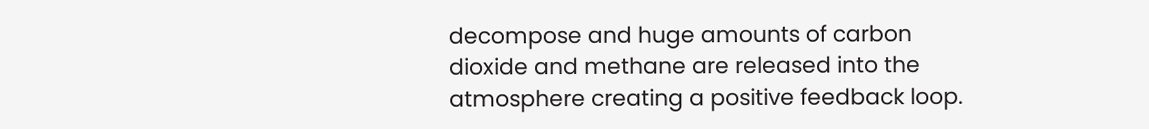decompose and huge amounts of carbon dioxide and methane are released into the atmosphere creating a positive feedback loop.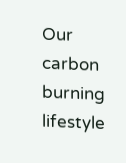Our carbon burning lifestyle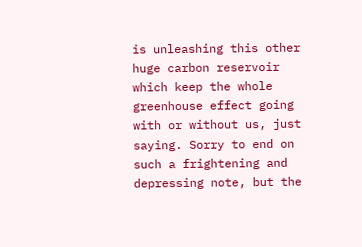is unleashing this other huge carbon reservoir which keep the whole greenhouse effect going with or without us, just saying. Sorry to end on such a frightening and depressing note, but the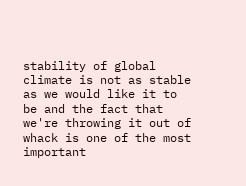stability of global climate is not as stable as we would like it to be and the fact that we're throwing it out of whack is one of the most important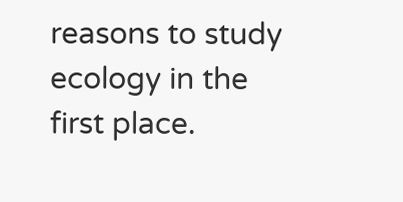reasons to study ecology in the first place.